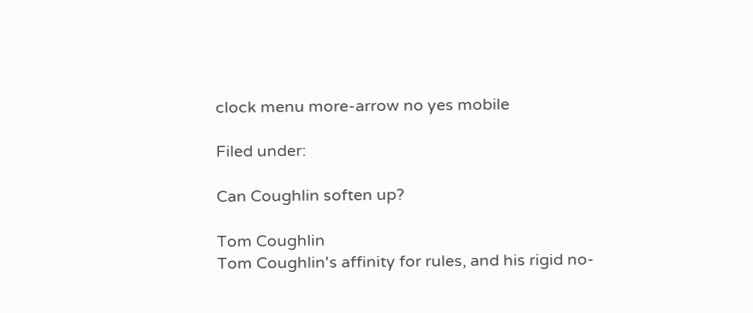clock menu more-arrow no yes mobile

Filed under:

Can Coughlin soften up?

Tom Coughlin
Tom Coughlin's affinity for rules, and his rigid no-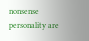nonsense personality are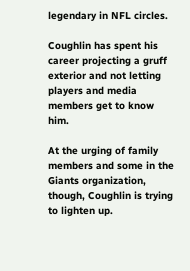legendary in NFL circles.

Coughlin has spent his career projecting a gruff exterior and not letting players and media members get to know him.

At the urging of family members and some in the Giants organization, though, Coughlin is trying to lighten up.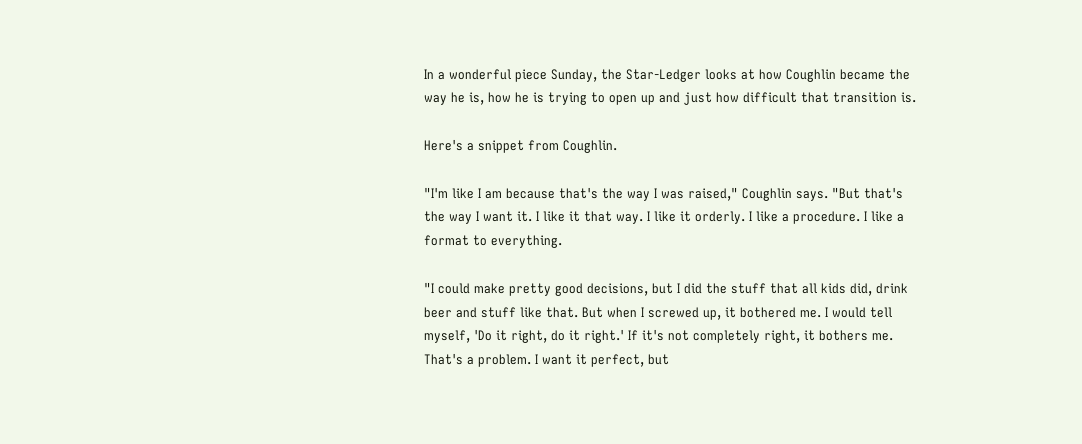In a wonderful piece Sunday, the Star-Ledger looks at how Coughlin became the way he is, how he is trying to open up and just how difficult that transition is.

Here's a snippet from Coughlin.

"I'm like I am because that's the way I was raised," Coughlin says. "But that's the way I want it. I like it that way. I like it orderly. I like a procedure. I like a format to everything.

"I could make pretty good decisions, but I did the stuff that all kids did, drink beer and stuff like that. But when I screwed up, it bothered me. I would tell myself, 'Do it right, do it right.' If it's not completely right, it bothers me. That's a problem. I want it perfect, but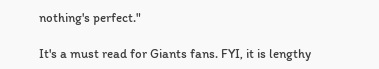nothing's perfect."

It's a must read for Giants fans. FYI, it is lengthy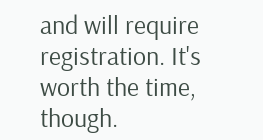and will require registration. It's worth the time, though.